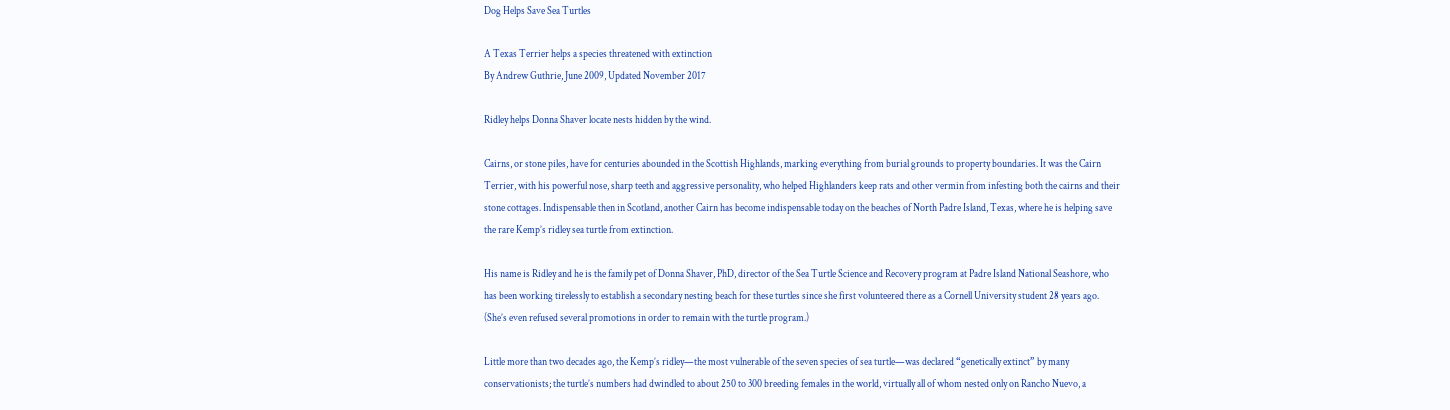Dog Helps Save Sea Turtles

A Texas Terrier helps a species threatened with extinction
By Andrew Guthrie, June 2009, Updated November 2017

Ridley helps Donna Shaver locate nests hidden by the wind.

Cairns, or stone piles, have for centuries abounded in the Scottish Highlands, marking everything from burial grounds to property boundaries. It was the Cairn Terrier, with his powerful nose, sharp teeth and aggressive personality, who helped Highlanders keep rats and other vermin from infesting both the cairns and their stone cottages. Indispensable then in Scotland, another Cairn has become indispensable today on the beaches of North Padre Island, Texas, where he is helping save the rare Kemp’s ridley sea turtle from extinction.

His name is Ridley and he is the family pet of Donna Shaver, PhD, director of the Sea Turtle Science and Recovery program at Padre Island National Seashore, who has been working tirelessly to establish a secondary nesting beach for these turtles since she first volunteered there as a Cornell University student 28 years ago. (She’s even refused several promotions in order to remain with the turtle program.)

Little more than two decades ago, the Kemp’s ridley—the most vulnerable of the seven species of sea turtle—was declared “genetically extinct” by many conservationists; the turtle’s numbers had dwindled to about 250 to 300 breeding females in the world, virtually all of whom nested only on Rancho Nuevo, a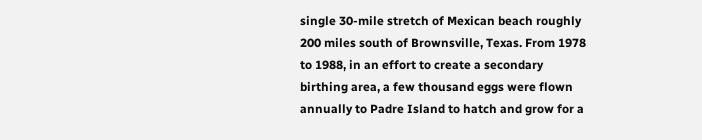single 30-mile stretch of Mexican beach roughly 200 miles south of Brownsville, Texas. From 1978 to 1988, in an effort to create a secondary birthing area, a few thousand eggs were flown annually to Padre Island to hatch and grow for a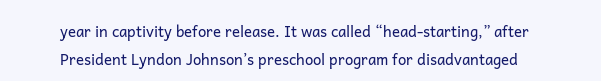year in captivity before release. It was called “head-starting,” after President Lyndon Johnson’s preschool program for disadvantaged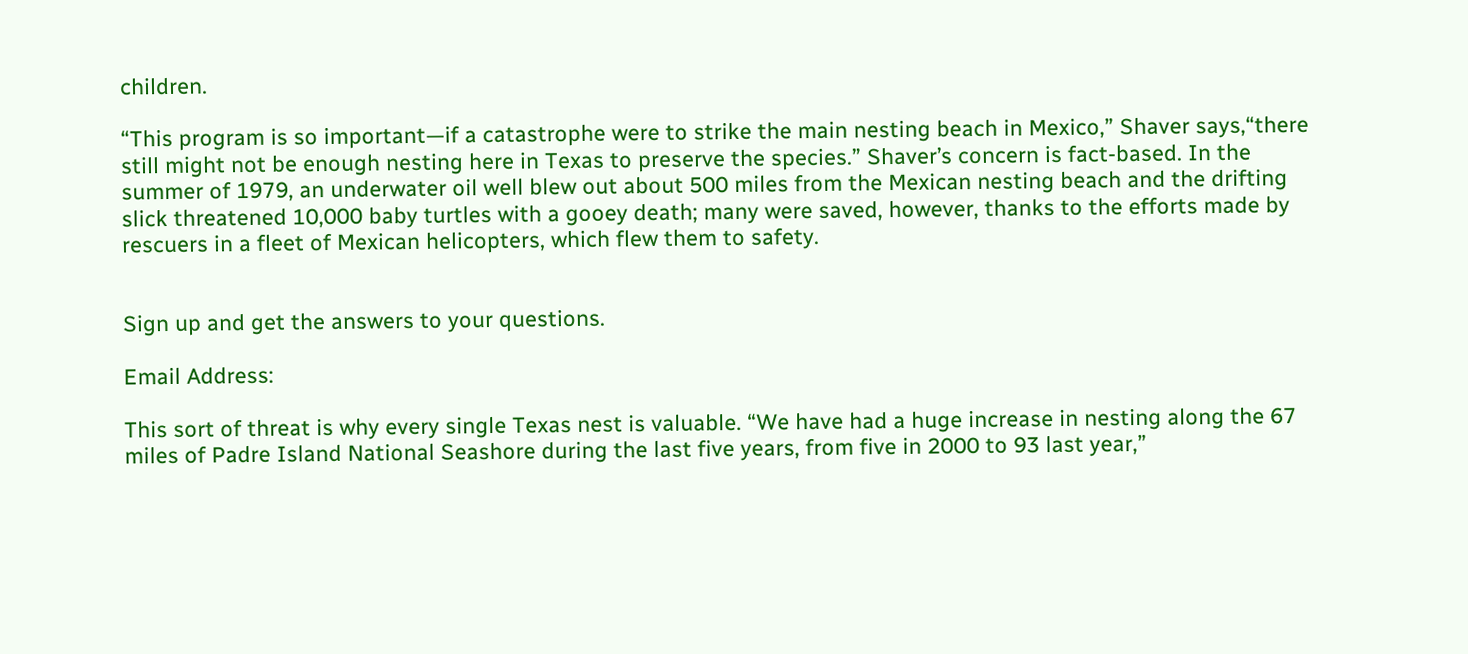children.

“This program is so important—if a catastrophe were to strike the main nesting beach in Mexico,” Shaver says,“there still might not be enough nesting here in Texas to preserve the species.” Shaver’s concern is fact-based. In the summer of 1979, an underwater oil well blew out about 500 miles from the Mexican nesting beach and the drifting slick threatened 10,000 baby turtles with a gooey death; many were saved, however, thanks to the efforts made by rescuers in a fleet of Mexican helicopters, which flew them to safety.


Sign up and get the answers to your questions.

Email Address:

This sort of threat is why every single Texas nest is valuable. “We have had a huge increase in nesting along the 67 miles of Padre Island National Seashore during the last five years, from five in 2000 to 93 last year,”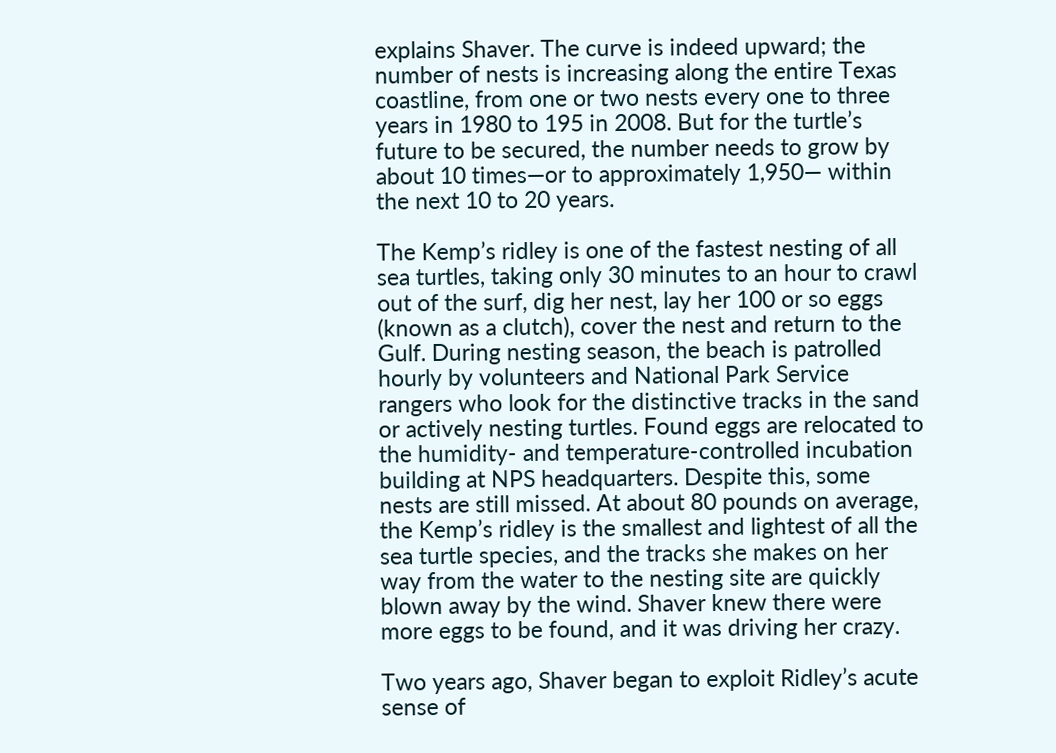explains Shaver. The curve is indeed upward; the number of nests is increasing along the entire Texas coastline, from one or two nests every one to three years in 1980 to 195 in 2008. But for the turtle’s future to be secured, the number needs to grow by about 10 times—or to approximately 1,950— within the next 10 to 20 years.

The Kemp’s ridley is one of the fastest nesting of all sea turtles, taking only 30 minutes to an hour to crawl out of the surf, dig her nest, lay her 100 or so eggs (known as a clutch), cover the nest and return to the Gulf. During nesting season, the beach is patrolled hourly by volunteers and National Park Service rangers who look for the distinctive tracks in the sand or actively nesting turtles. Found eggs are relocated to the humidity- and temperature-controlled incubation building at NPS headquarters. Despite this, some nests are still missed. At about 80 pounds on average, the Kemp’s ridley is the smallest and lightest of all the sea turtle species, and the tracks she makes on her way from the water to the nesting site are quickly blown away by the wind. Shaver knew there were more eggs to be found, and it was driving her crazy.

Two years ago, Shaver began to exploit Ridley’s acute sense of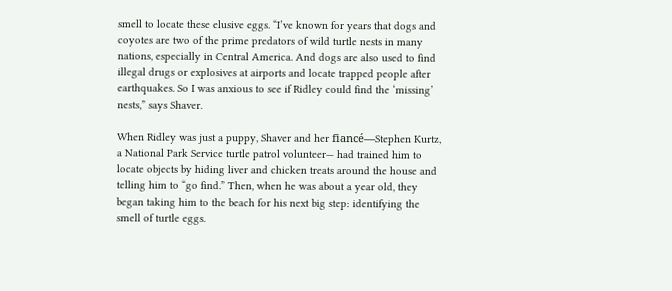smell to locate these elusive eggs. “I’ve known for years that dogs and coyotes are two of the prime predators of wild turtle nests in many nations, especially in Central America. And dogs are also used to find illegal drugs or explosives at airports and locate trapped people after earthquakes. So I was anxious to see if Ridley could find the ‘missing’ nests,” says Shaver.

When Ridley was just a puppy, Shaver and her fiancé—Stephen Kurtz, a National Park Service turtle patrol volunteer— had trained him to locate objects by hiding liver and chicken treats around the house and telling him to “go find.” Then, when he was about a year old, they began taking him to the beach for his next big step: identifying the smell of turtle eggs.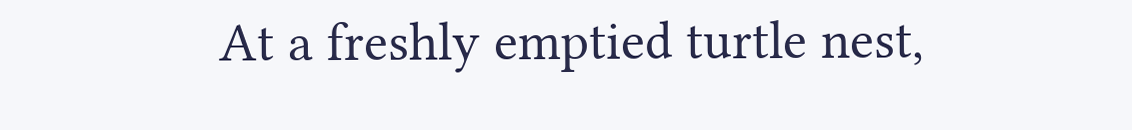At a freshly emptied turtle nest,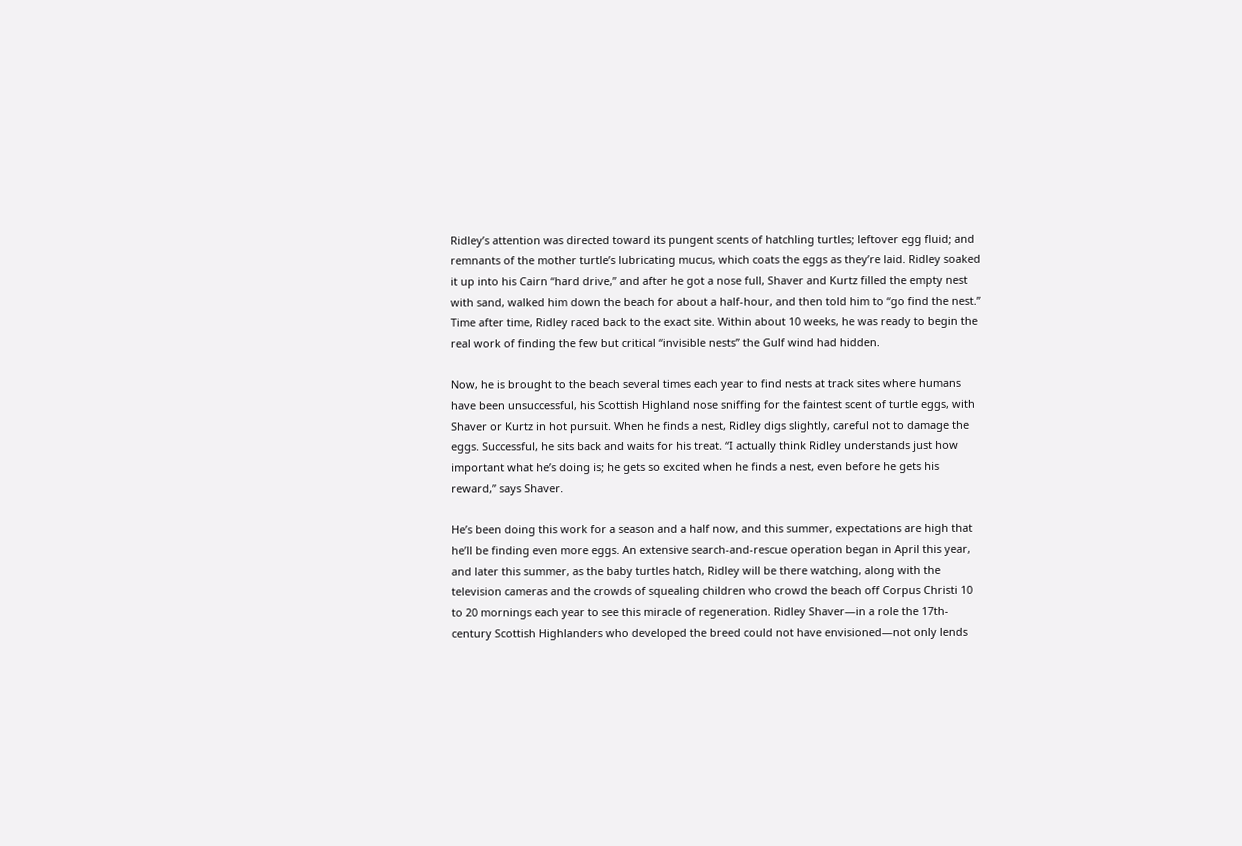Ridley’s attention was directed toward its pungent scents of hatchling turtles; leftover egg fluid; and remnants of the mother turtle’s lubricating mucus, which coats the eggs as they’re laid. Ridley soaked it up into his Cairn “hard drive,” and after he got a nose full, Shaver and Kurtz filled the empty nest with sand, walked him down the beach for about a half-hour, and then told him to “go find the nest.” Time after time, Ridley raced back to the exact site. Within about 10 weeks, he was ready to begin the real work of finding the few but critical “invisible nests” the Gulf wind had hidden.

Now, he is brought to the beach several times each year to find nests at track sites where humans have been unsuccessful, his Scottish Highland nose sniffing for the faintest scent of turtle eggs, with Shaver or Kurtz in hot pursuit. When he finds a nest, Ridley digs slightly, careful not to damage the eggs. Successful, he sits back and waits for his treat. “I actually think Ridley understands just how important what he’s doing is; he gets so excited when he finds a nest, even before he gets his reward,” says Shaver.

He’s been doing this work for a season and a half now, and this summer, expectations are high that he’ll be finding even more eggs. An extensive search-and-rescue operation began in April this year, and later this summer, as the baby turtles hatch, Ridley will be there watching, along with the television cameras and the crowds of squealing children who crowd the beach off Corpus Christi 10 to 20 mornings each year to see this miracle of regeneration. Ridley Shaver—in a role the 17th-century Scottish Highlanders who developed the breed could not have envisioned—not only lends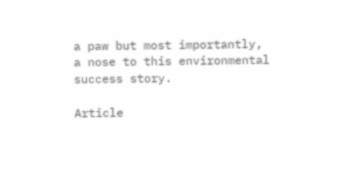a paw but most importantly, a nose to this environmental success story.

Article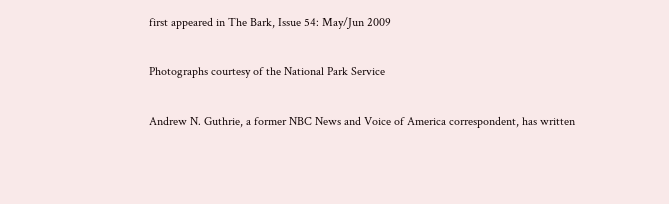first appeared in The Bark, Issue 54: May/Jun 2009

Photographs courtesy of the National Park Service

Andrew N. Guthrie, a former NBC News and Voice of America correspondent, has written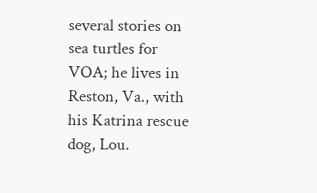several stories on sea turtles for VOA; he lives in Reston, Va., with his Katrina rescue dog, Lou.